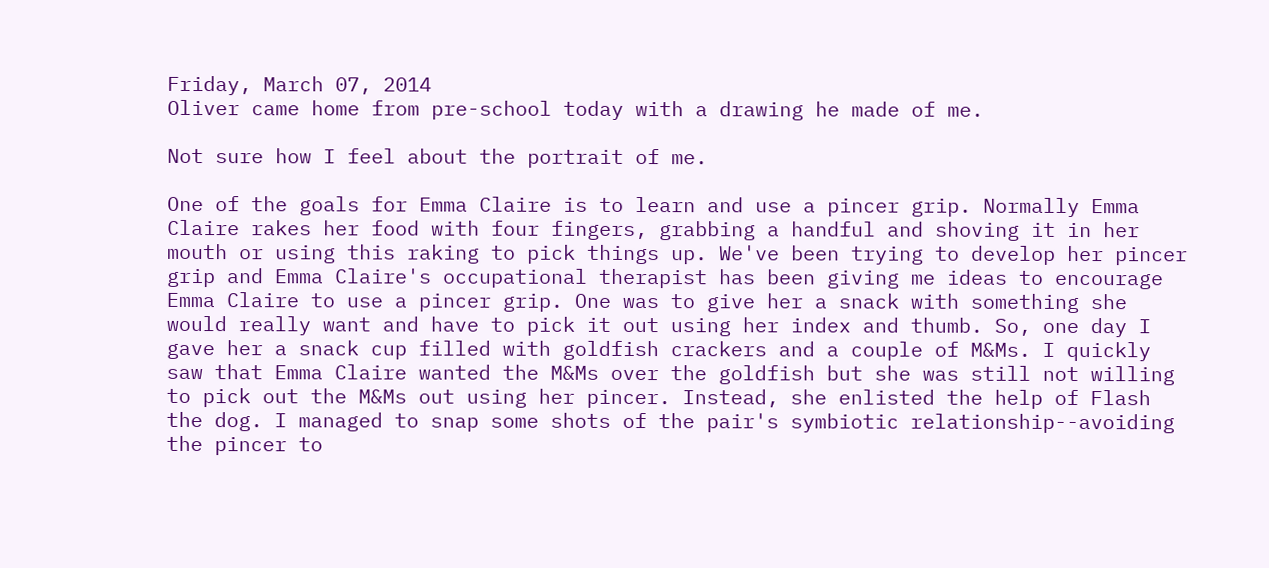Friday, March 07, 2014
Oliver came home from pre-school today with a drawing he made of me.

Not sure how I feel about the portrait of me.

One of the goals for Emma Claire is to learn and use a pincer grip. Normally Emma Claire rakes her food with four fingers, grabbing a handful and shoving it in her mouth or using this raking to pick things up. We've been trying to develop her pincer grip and Emma Claire's occupational therapist has been giving me ideas to encourage Emma Claire to use a pincer grip. One was to give her a snack with something she would really want and have to pick it out using her index and thumb. So, one day I gave her a snack cup filled with goldfish crackers and a couple of M&Ms. I quickly saw that Emma Claire wanted the M&Ms over the goldfish but she was still not willing to pick out the M&Ms out using her pincer. Instead, she enlisted the help of Flash the dog. I managed to snap some shots of the pair's symbiotic relationship--avoiding the pincer to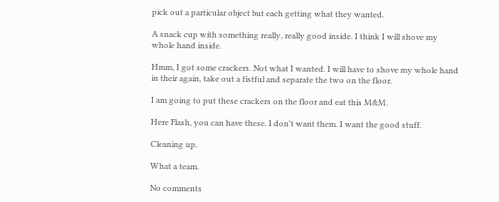pick out a particular object but each getting what they wanted.

A snack cup with something really, really good inside. I think I will shove my whole hand inside.

Hmm, I got some crackers. Not what I wanted. I will have to shove my whole hand in their again, take out a fistful and separate the two on the floor.

I am going to put these crackers on the floor and eat this M&M.

Here Flash, you can have these. I don't want them. I want the good stuff.

Cleaning up.

What a team.

No comments